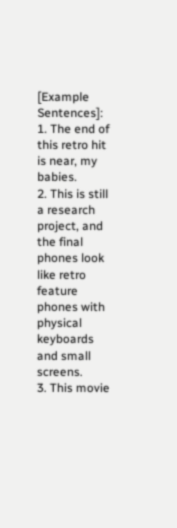[Example Sentences]:
1. The end of this retro hit is near, my babies.
2. This is still a research project, and the final phones look like retro feature phones with physical keyboards and small screens.
3. This movie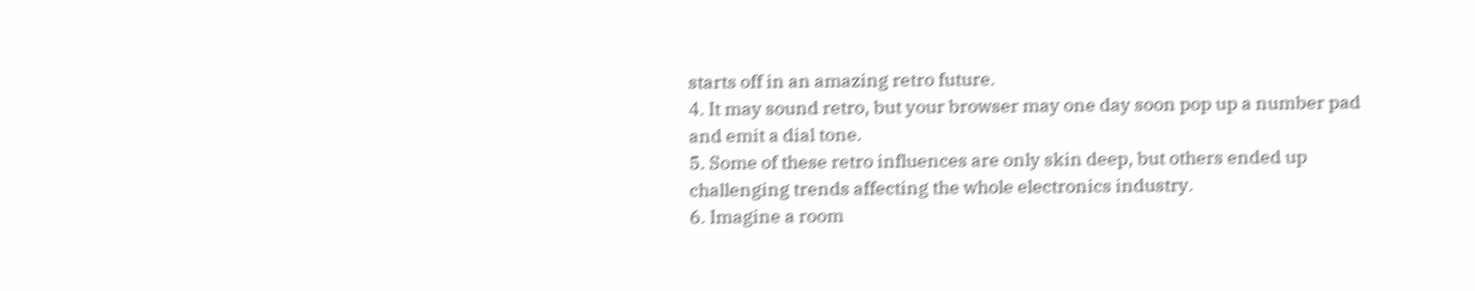starts off in an amazing retro future.
4. It may sound retro, but your browser may one day soon pop up a number pad and emit a dial tone.
5. Some of these retro influences are only skin deep, but others ended up challenging trends affecting the whole electronics industry.
6. Imagine a room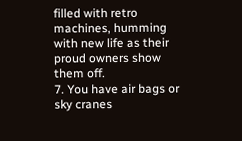filled with retro machines, humming with new life as their proud owners show them off.
7. You have air bags or sky cranes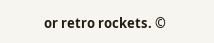or retro rockets. ©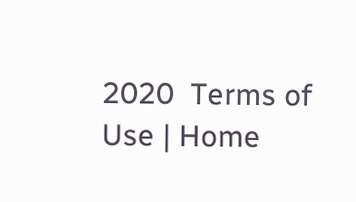2020  Terms of Use | Home